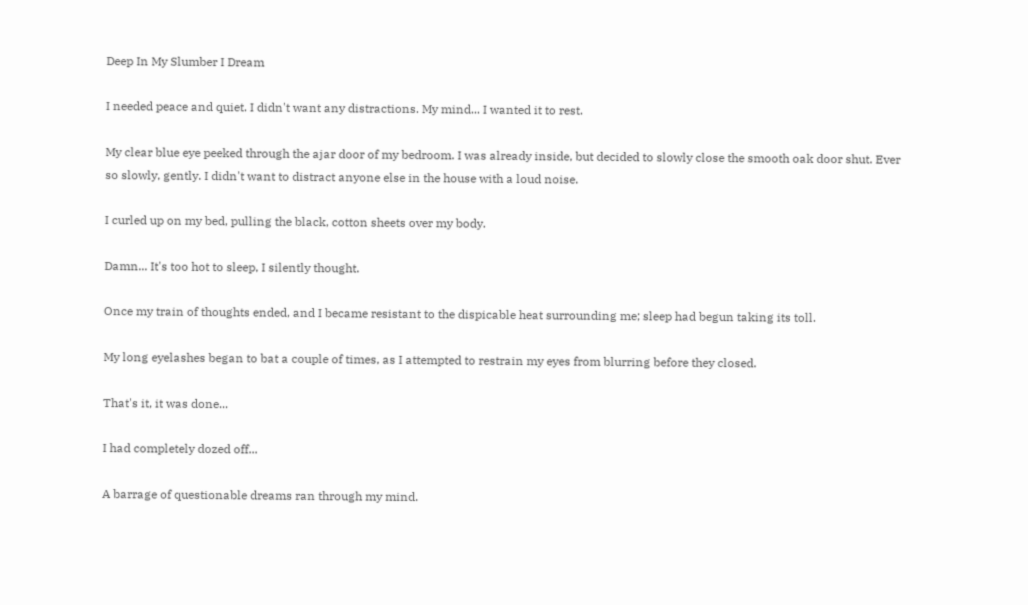Deep In My Slumber I Dream

I needed peace and quiet. I didn't want any distractions. My mind... I wanted it to rest.

My clear blue eye peeked through the ajar door of my bedroom. I was already inside, but decided to slowly close the smooth oak door shut. Ever so slowly, gently. I didn't want to distract anyone else in the house with a loud noise.

I curled up on my bed, pulling the black, cotton sheets over my body.

Damn... It's too hot to sleep, I silently thought.

Once my train of thoughts ended, and I became resistant to the dispicable heat surrounding me; sleep had begun taking its toll.

My long eyelashes began to bat a couple of times, as I attempted to restrain my eyes from blurring before they closed.

That's it, it was done...

I had completely dozed off...

A barrage of questionable dreams ran through my mind.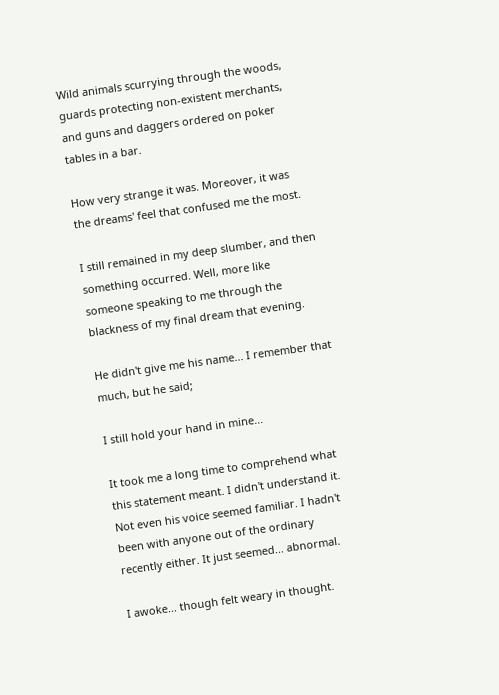Wild animals scurrying through the woods, guards protecting non-existent merchants, and guns and daggers ordered on poker tables in a bar.

How very strange it was. Moreover, it was the dreams' feel that confused me the most.

I still remained in my deep slumber, and then something occurred. Well, more like someone speaking to me through the blackness of my final dream that evening.

He didn't give me his name... I remember that much, but he said;

I still hold your hand in mine...

It took me a long time to comprehend what this statement meant. I didn't understand it. Not even his voice seemed familiar. I hadn't been with anyone out of the ordinary recently either. It just seemed... abnormal.

I awoke... though felt weary in thought.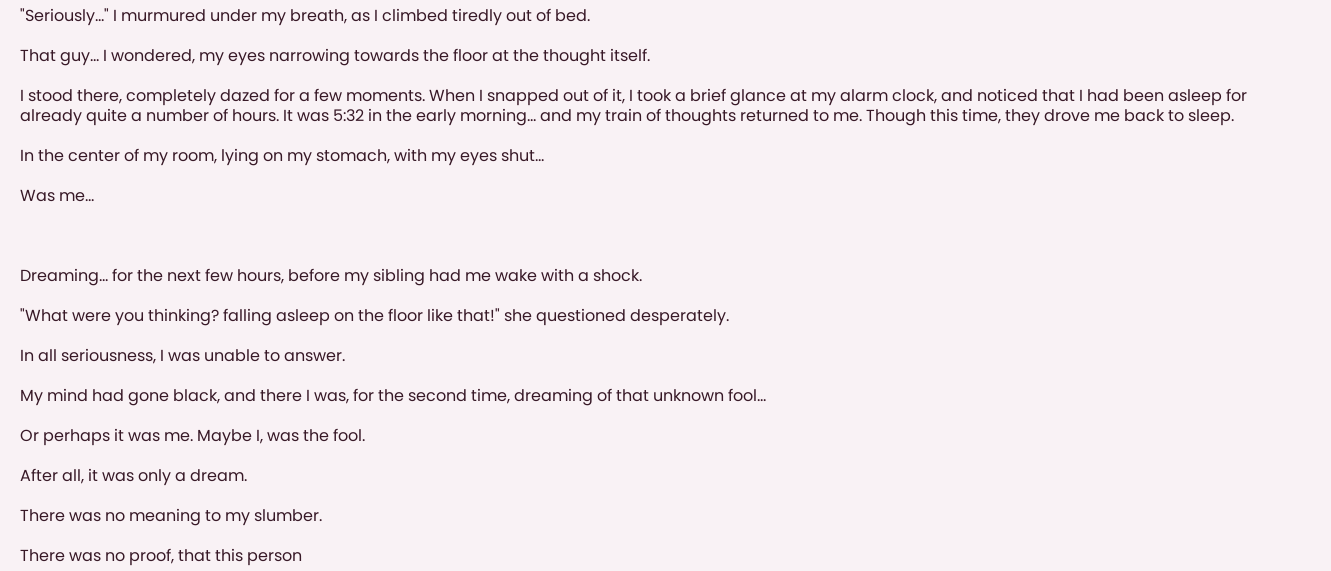"Seriously..." I murmured under my breath, as I climbed tiredly out of bed.

That guy... I wondered, my eyes narrowing towards the floor at the thought itself.

I stood there, completely dazed for a few moments. When I snapped out of it, I took a brief glance at my alarm clock, and noticed that I had been asleep for already quite a number of hours. It was 5:32 in the early morning... and my train of thoughts returned to me. Though this time, they drove me back to sleep.

In the center of my room, lying on my stomach, with my eyes shut...

Was me...



Dreaming... for the next few hours, before my sibling had me wake with a shock.

"What were you thinking? falling asleep on the floor like that!" she questioned desperately.

In all seriousness, I was unable to answer.

My mind had gone black, and there I was, for the second time, dreaming of that unknown fool...

Or perhaps it was me. Maybe I, was the fool.

After all, it was only a dream.

There was no meaning to my slumber.

There was no proof, that this person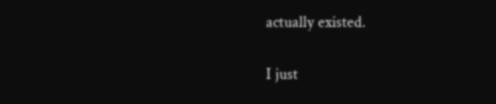actually existed.

I just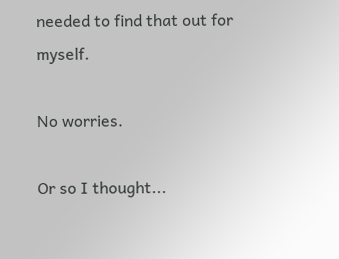needed to find that out for myself.

No worries.

Or so I thought...